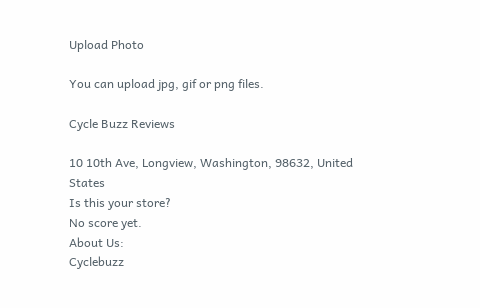Upload Photo

You can upload jpg, gif or png files.

Cycle Buzz Reviews

10 10th Ave, Longview, Washington, 98632, United States
Is this your store?
No score yet.
About Us:
Cyclebuzz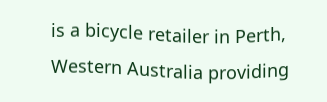is a bicycle retailer in Perth, Western Australia providing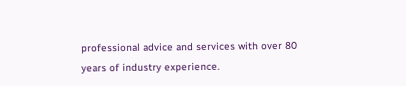professional advice and services with over 80 years of industry experience.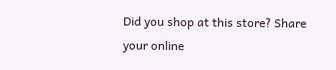Did you shop at this store? Share your online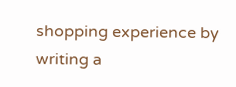shopping experience by writing a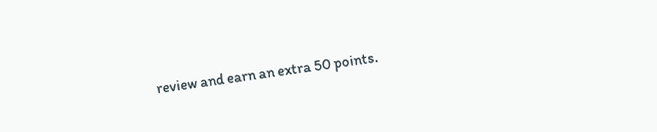review and earn an extra 50 points.